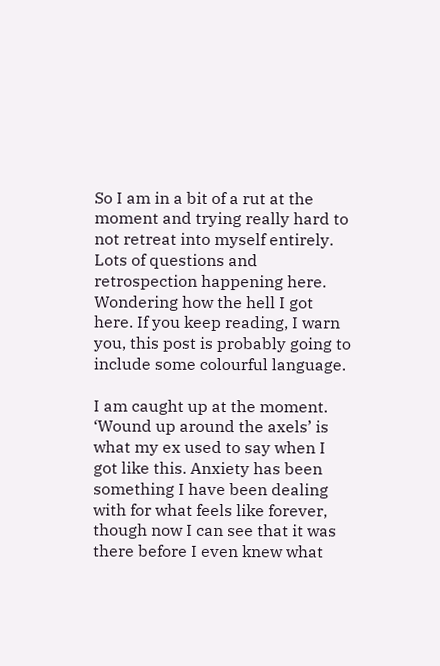So I am in a bit of a rut at the moment and trying really hard to not retreat into myself entirely. Lots of questions and retrospection happening here. Wondering how the hell I got here. If you keep reading, I warn you, this post is probably going to include some colourful language.

I am caught up at the moment. ‘Wound up around the axels’ is what my ex used to say when I got like this. Anxiety has been something I have been dealing with for what feels like forever, though now I can see that it was there before I even knew what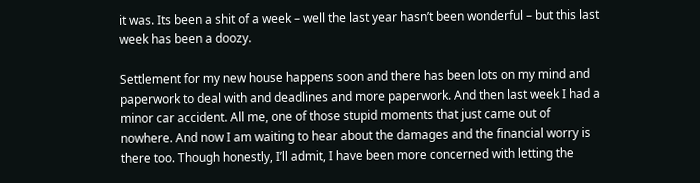it was. Its been a shit of a week – well the last year hasn’t been wonderful – but this last week has been a doozy.

Settlement for my new house happens soon and there has been lots on my mind and paperwork to deal with and deadlines and more paperwork. And then last week I had a minor car accident. All me, one of those stupid moments that just came out of nowhere. And now I am waiting to hear about the damages and the financial worry is there too. Though honestly, I’ll admit, I have been more concerned with letting the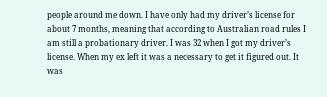people around me down. I have only had my driver’s license for about 7 months, meaning that according to Australian road rules I am still a probationary driver. I was 32 when I got my driver’s license. When my ex left it was a necessary to get it figured out. It was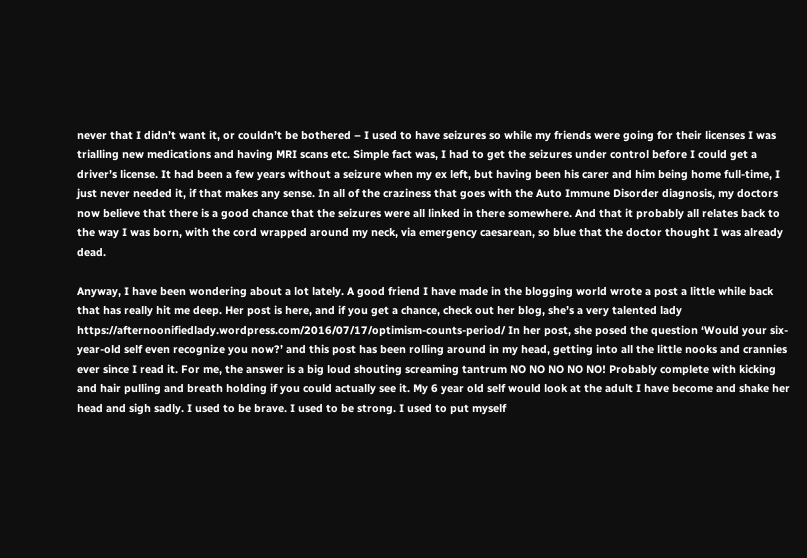never that I didn’t want it, or couldn’t be bothered – I used to have seizures so while my friends were going for their licenses I was trialling new medications and having MRI scans etc. Simple fact was, I had to get the seizures under control before I could get a driver’s license. It had been a few years without a seizure when my ex left, but having been his carer and him being home full-time, I just never needed it, if that makes any sense. In all of the craziness that goes with the Auto Immune Disorder diagnosis, my doctors now believe that there is a good chance that the seizures were all linked in there somewhere. And that it probably all relates back to the way I was born, with the cord wrapped around my neck, via emergency caesarean, so blue that the doctor thought I was already dead.

Anyway, I have been wondering about a lot lately. A good friend I have made in the blogging world wrote a post a little while back that has really hit me deep. Her post is here, and if you get a chance, check out her blog, she’s a very talented lady https://afternoonifiedlady.wordpress.com/2016/07/17/optimism-counts-period/ In her post, she posed the question ‘Would your six-year-old self even recognize you now?’ and this post has been rolling around in my head, getting into all the little nooks and crannies ever since I read it. For me, the answer is a big loud shouting screaming tantrum NO NO NO NO NO! Probably complete with kicking and hair pulling and breath holding if you could actually see it. My 6 year old self would look at the adult I have become and shake her head and sigh sadly. I used to be brave. I used to be strong. I used to put myself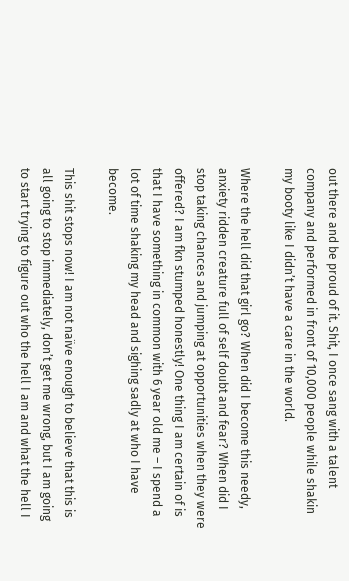out there and be proud of it. Shit, I once sang with a talent company and performed in front of 10,000 people while shakin my booty like I didn’t have a care in the world.

Where the hell did that girl go? When did I become this needy, anxiety ridden creature full of self doubt and fear? When did I stop taking chances and jumping at opportunities when they were offered? I am fkn stumped honestly! One thing I am certain of is that I have something in common with 6 year old me – I spend a lot of time shaking my head and sighing sadly at who I have become.

This shit stops now! I am not naïve enough to believe that this is all going to stop immediately, don’t get me wrong, but I am going to start trying to figure out who the hell I am and what the hell I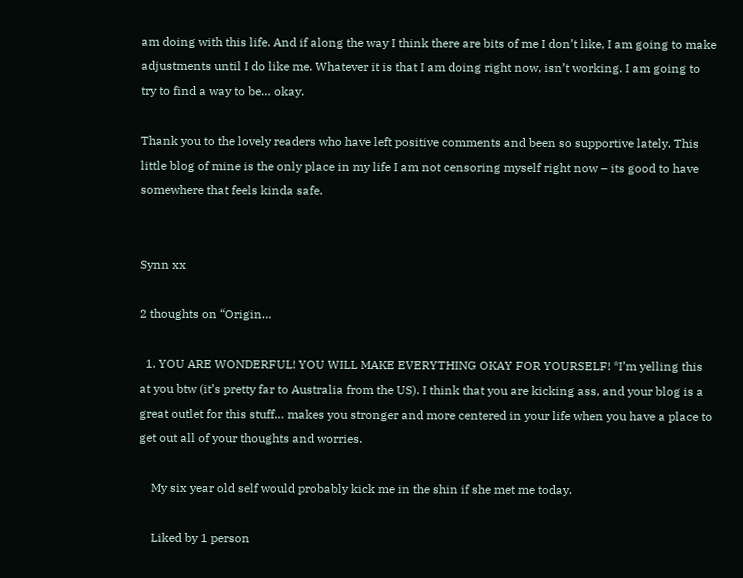am doing with this life. And if along the way I think there are bits of me I don’t like, I am going to make adjustments until I do like me. Whatever it is that I am doing right now, isn’t working. I am going to try to find a way to be… okay.

Thank you to the lovely readers who have left positive comments and been so supportive lately. This little blog of mine is the only place in my life I am not censoring myself right now – its good to have somewhere that feels kinda safe.


Synn xx

2 thoughts on “Origin…

  1. YOU ARE WONDERFUL! YOU WILL MAKE EVERYTHING OKAY FOR YOURSELF! *I’m yelling this at you btw (it’s pretty far to Australia from the US). I think that you are kicking ass, and your blog is a great outlet for this stuff… makes you stronger and more centered in your life when you have a place to get out all of your thoughts and worries.

    My six year old self would probably kick me in the shin if she met me today.

    Liked by 1 person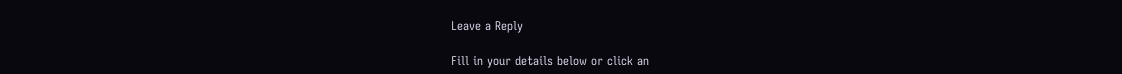Leave a Reply

Fill in your details below or click an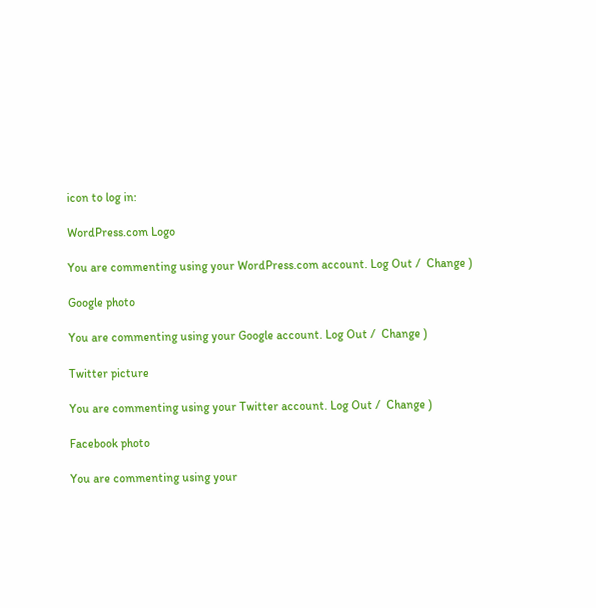icon to log in:

WordPress.com Logo

You are commenting using your WordPress.com account. Log Out /  Change )

Google photo

You are commenting using your Google account. Log Out /  Change )

Twitter picture

You are commenting using your Twitter account. Log Out /  Change )

Facebook photo

You are commenting using your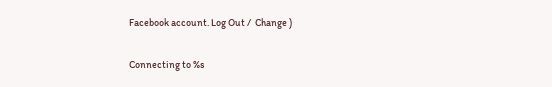Facebook account. Log Out /  Change )

Connecting to %s